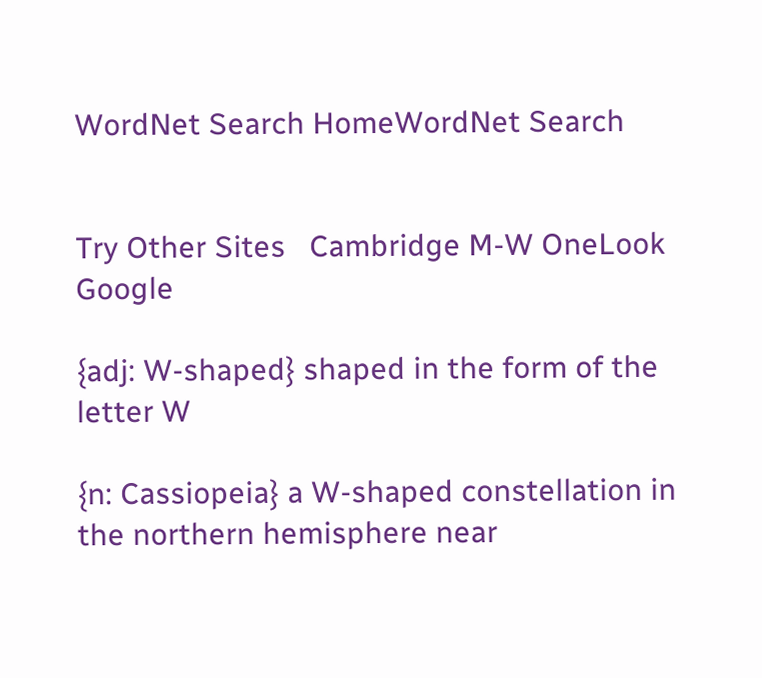WordNet Search HomeWordNet Search


Try Other Sites   Cambridge M-W OneLook Google

{adj: W-shaped} shaped in the form of the letter W

{n: Cassiopeia} a W-shaped constellation in the northern hemisphere near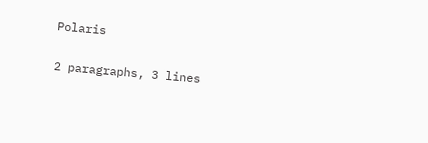Polaris

2 paragraphs, 3 lines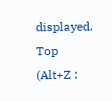displayed.    Top
(Alt+Z :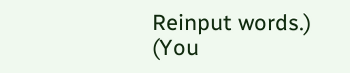Reinput words.)
(You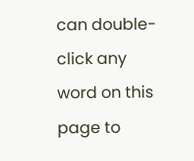can double-click any word on this page to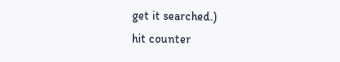get it searched.)
hit counter